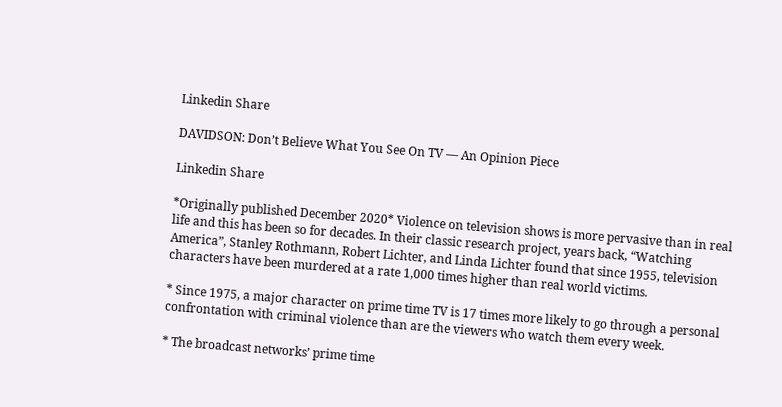Linkedin Share

DAVIDSON: Don’t Believe What You See On TV — An Opinion Piece

Linkedin Share

*Originally published December 2020* Violence on television shows is more pervasive than in real life and this has been so for decades. In their classic research project, years back, “Watching America”, Stanley Rothmann, Robert Lichter, and Linda Lichter found that since 1955, television characters have been murdered at a rate 1,000 times higher than real world victims.

* Since 1975, a major character on prime time TV is 17 times more likely to go through a personal confrontation with criminal violence than are the viewers who watch them every week.

* The broadcast networks’ prime time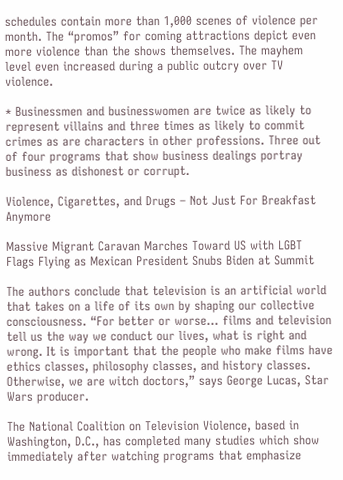schedules contain more than 1,000 scenes of violence per month. The “promos” for coming attractions depict even more violence than the shows themselves. The mayhem level even increased during a public outcry over TV violence.

* Businessmen and businesswomen are twice as likely to represent villains and three times as likely to commit crimes as are characters in other professions. Three out of four programs that show business dealings portray business as dishonest or corrupt.

Violence, Cigarettes, and Drugs – Not Just For Breakfast Anymore

Massive Migrant Caravan Marches Toward US with LGBT Flags Flying as Mexican President Snubs Biden at Summit

The authors conclude that television is an artificial world that takes on a life of its own by shaping our collective consciousness. “For better or worse… films and television tell us the way we conduct our lives, what is right and wrong. It is important that the people who make films have ethics classes, philosophy classes, and history classes. Otherwise, we are witch doctors,” says George Lucas, Star Wars producer.

The National Coalition on Television Violence, based in Washington, D.C., has completed many studies which show immediately after watching programs that emphasize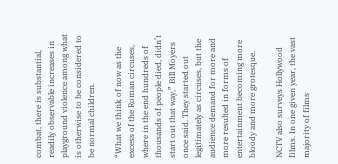combat, there is substantial, readily observable increases in playground violence among what is otherwise to be considered to be normal children.

“What we think of now as the excess of the Roman circuses, where in the end hundreds of thousands of people died, didn’t start out that way,” Bill Moyers once said. They started out legitimately as circuses, but the audience demand for more and more resulted in forms of entertainment becoming more bloody and more grotesque.

NCTV also surveys Hollywood films. In one given year, the vast majority of films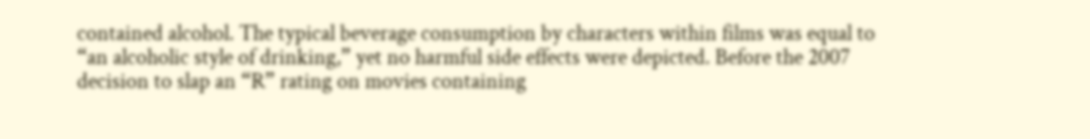contained alcohol. The typical beverage consumption by characters within films was equal to “an alcoholic style of drinking,” yet no harmful side effects were depicted. Before the 2007 decision to slap an “R” rating on movies containing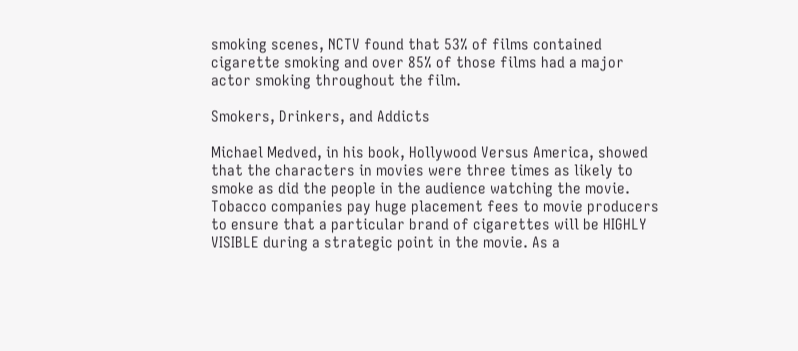smoking scenes, NCTV found that 53% of films contained cigarette smoking and over 85% of those films had a major actor smoking throughout the film.

Smokers, Drinkers, and Addicts

Michael Medved, in his book, Hollywood Versus America, showed that the characters in movies were three times as likely to smoke as did the people in the audience watching the movie. Tobacco companies pay huge placement fees to movie producers to ensure that a particular brand of cigarettes will be HIGHLY VISIBLE during a strategic point in the movie. As a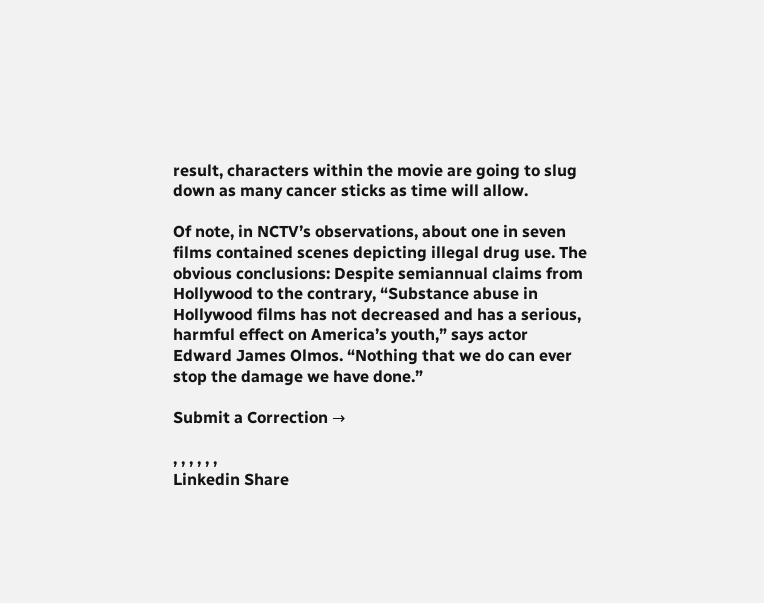result, characters within the movie are going to slug down as many cancer sticks as time will allow.

Of note, in NCTV’s observations, about one in seven films contained scenes depicting illegal drug use. The obvious conclusions: Despite semiannual claims from Hollywood to the contrary, “Substance abuse in Hollywood films has not decreased and has a serious, harmful effect on America’s youth,” says actor Edward James Olmos. “Nothing that we do can ever stop the damage we have done.”

Submit a Correction →

, , , , , ,
Linkedin Share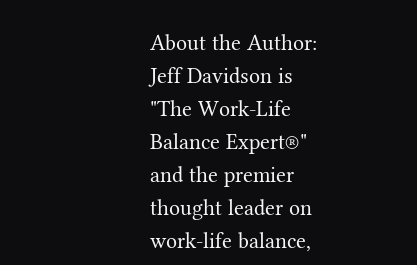About the Author:
Jeff Davidson is "The Work-Life Balance Expert®" and the premier thought leader on work-life balance,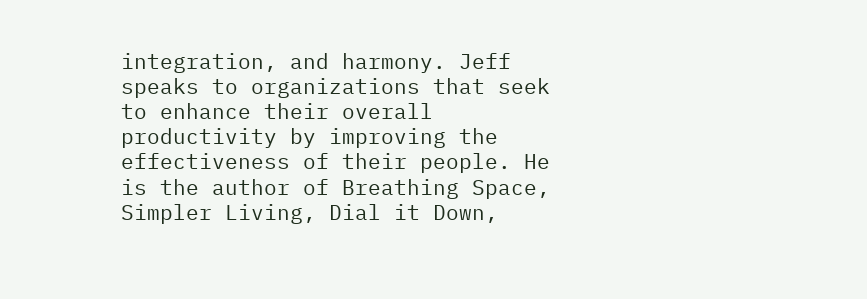integration, and harmony. Jeff speaks to organizations that seek to enhance their overall productivity by improving the effectiveness of their people. He is the author of Breathing Space, Simpler Living, Dial it Down,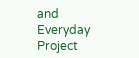and Everyday Project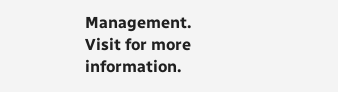Management. Visit for more information.